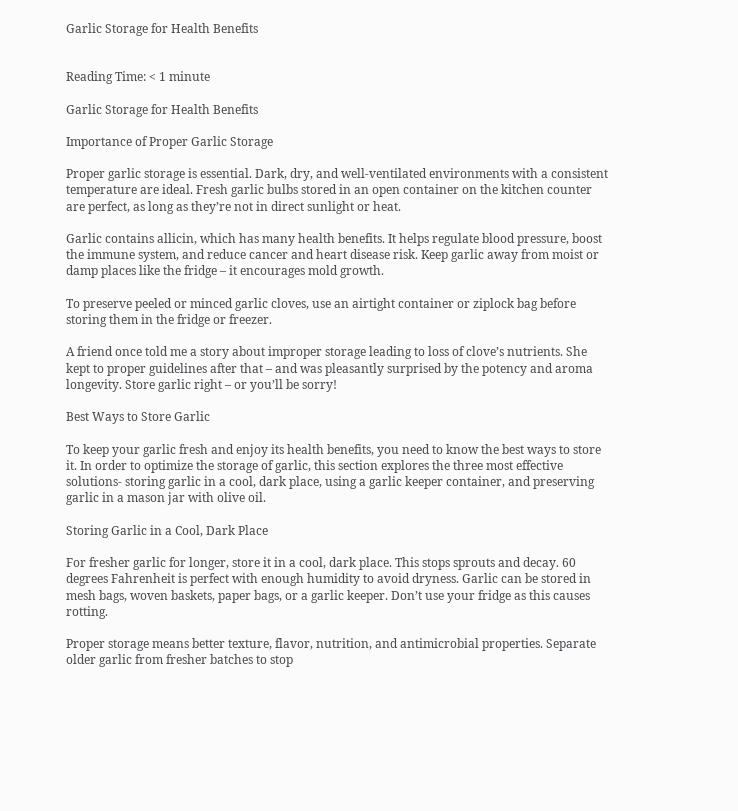Garlic Storage for Health Benefits


Reading Time: < 1 minute

Garlic Storage for Health Benefits

Importance of Proper Garlic Storage

Proper garlic storage is essential. Dark, dry, and well-ventilated environments with a consistent temperature are ideal. Fresh garlic bulbs stored in an open container on the kitchen counter are perfect, as long as they’re not in direct sunlight or heat.

Garlic contains allicin, which has many health benefits. It helps regulate blood pressure, boost the immune system, and reduce cancer and heart disease risk. Keep garlic away from moist or damp places like the fridge – it encourages mold growth.

To preserve peeled or minced garlic cloves, use an airtight container or ziplock bag before storing them in the fridge or freezer.

A friend once told me a story about improper storage leading to loss of clove’s nutrients. She kept to proper guidelines after that – and was pleasantly surprised by the potency and aroma longevity. Store garlic right – or you’ll be sorry!

Best Ways to Store Garlic

To keep your garlic fresh and enjoy its health benefits, you need to know the best ways to store it. In order to optimize the storage of garlic, this section explores the three most effective solutions- storing garlic in a cool, dark place, using a garlic keeper container, and preserving garlic in a mason jar with olive oil.

Storing Garlic in a Cool, Dark Place

For fresher garlic for longer, store it in a cool, dark place. This stops sprouts and decay. 60 degrees Fahrenheit is perfect with enough humidity to avoid dryness. Garlic can be stored in mesh bags, woven baskets, paper bags, or a garlic keeper. Don’t use your fridge as this causes rotting.

Proper storage means better texture, flavor, nutrition, and antimicrobial properties. Separate older garlic from fresher batches to stop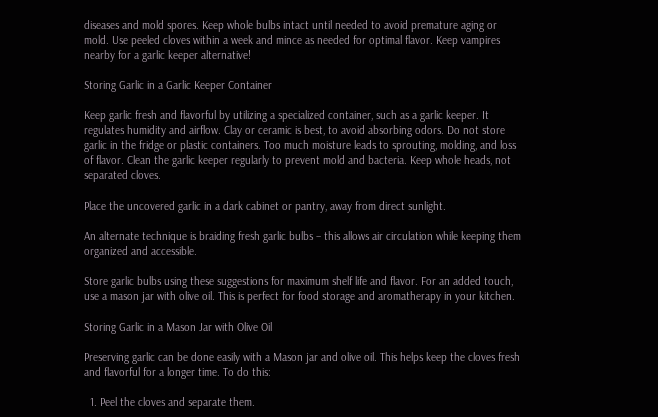diseases and mold spores. Keep whole bulbs intact until needed to avoid premature aging or mold. Use peeled cloves within a week and mince as needed for optimal flavor. Keep vampires nearby for a garlic keeper alternative!

Storing Garlic in a Garlic Keeper Container

Keep garlic fresh and flavorful by utilizing a specialized container, such as a garlic keeper. It regulates humidity and airflow. Clay or ceramic is best, to avoid absorbing odors. Do not store garlic in the fridge or plastic containers. Too much moisture leads to sprouting, molding, and loss of flavor. Clean the garlic keeper regularly to prevent mold and bacteria. Keep whole heads, not separated cloves.

Place the uncovered garlic in a dark cabinet or pantry, away from direct sunlight.

An alternate technique is braiding fresh garlic bulbs – this allows air circulation while keeping them organized and accessible.

Store garlic bulbs using these suggestions for maximum shelf life and flavor. For an added touch, use a mason jar with olive oil. This is perfect for food storage and aromatherapy in your kitchen.

Storing Garlic in a Mason Jar with Olive Oil

Preserving garlic can be done easily with a Mason jar and olive oil. This helps keep the cloves fresh and flavorful for a longer time. To do this:

  1. Peel the cloves and separate them.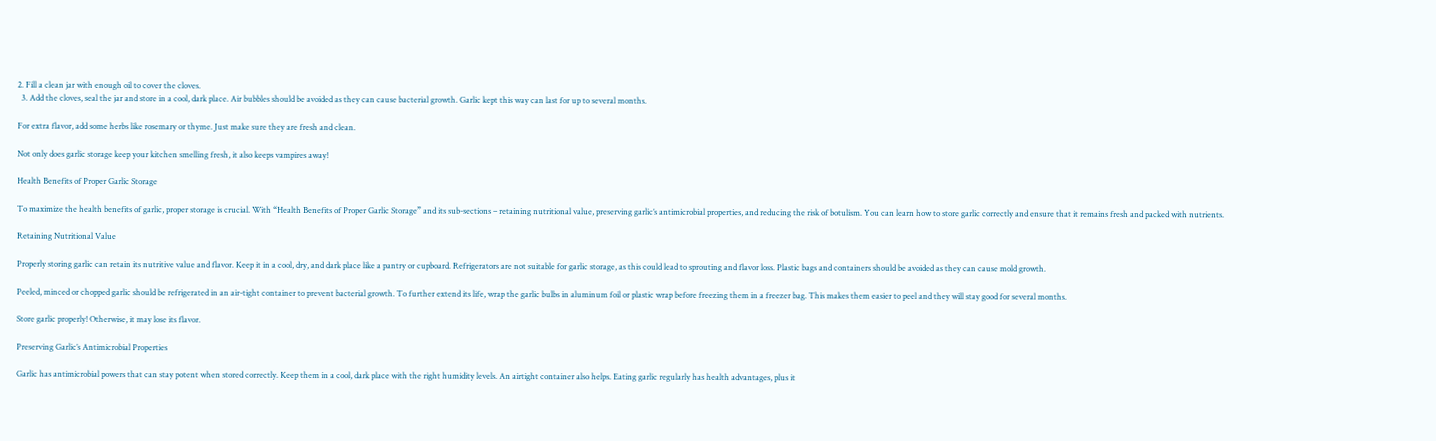2. Fill a clean jar with enough oil to cover the cloves.
  3. Add the cloves, seal the jar and store in a cool, dark place. Air bubbles should be avoided as they can cause bacterial growth. Garlic kept this way can last for up to several months.

For extra flavor, add some herbs like rosemary or thyme. Just make sure they are fresh and clean.

Not only does garlic storage keep your kitchen smelling fresh, it also keeps vampires away!

Health Benefits of Proper Garlic Storage

To maximize the health benefits of garlic, proper storage is crucial. With “Health Benefits of Proper Garlic Storage” and its sub-sections – retaining nutritional value, preserving garlic’s antimicrobial properties, and reducing the risk of botulism. You can learn how to store garlic correctly and ensure that it remains fresh and packed with nutrients.

Retaining Nutritional Value

Properly storing garlic can retain its nutritive value and flavor. Keep it in a cool, dry, and dark place like a pantry or cupboard. Refrigerators are not suitable for garlic storage, as this could lead to sprouting and flavor loss. Plastic bags and containers should be avoided as they can cause mold growth.

Peeled, minced or chopped garlic should be refrigerated in an air-tight container to prevent bacterial growth. To further extend its life, wrap the garlic bulbs in aluminum foil or plastic wrap before freezing them in a freezer bag. This makes them easier to peel and they will stay good for several months.

Store garlic properly! Otherwise, it may lose its flavor.

Preserving Garlic’s Antimicrobial Properties

Garlic has antimicrobial powers that can stay potent when stored correctly. Keep them in a cool, dark place with the right humidity levels. An airtight container also helps. Eating garlic regularly has health advantages, plus it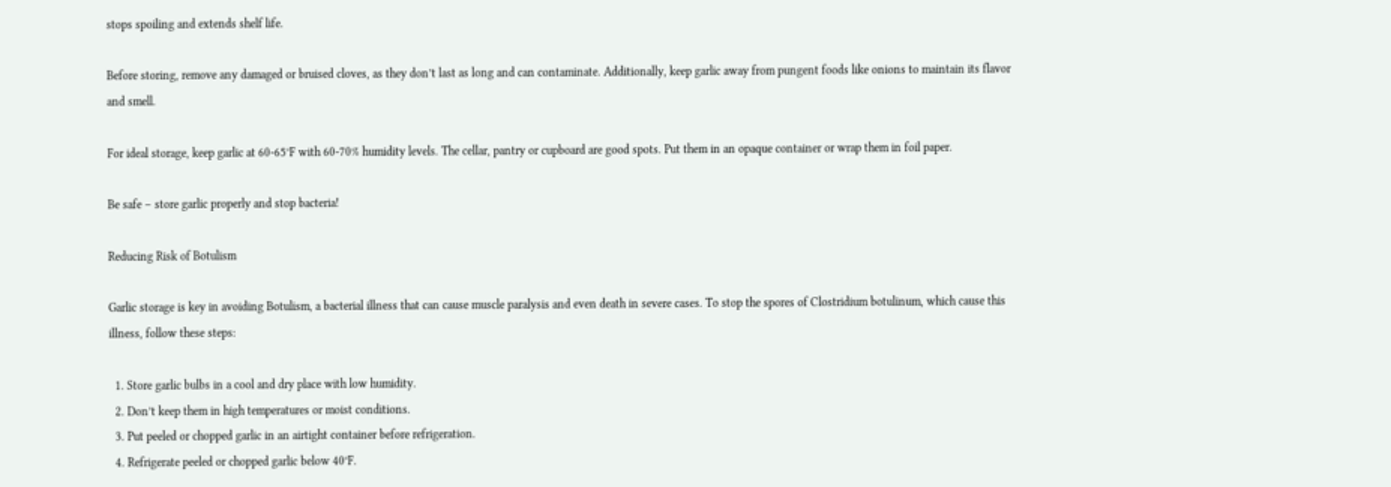stops spoiling and extends shelf life.

Before storing, remove any damaged or bruised cloves, as they don’t last as long and can contaminate. Additionally, keep garlic away from pungent foods like onions to maintain its flavor and smell.

For ideal storage, keep garlic at 60-65°F with 60-70% humidity levels. The cellar, pantry or cupboard are good spots. Put them in an opaque container or wrap them in foil paper.

Be safe – store garlic properly and stop bacteria!

Reducing Risk of Botulism

Garlic storage is key in avoiding Botulism, a bacterial illness that can cause muscle paralysis and even death in severe cases. To stop the spores of Clostridium botulinum, which cause this illness, follow these steps:

  1. Store garlic bulbs in a cool and dry place with low humidity.
  2. Don’t keep them in high temperatures or moist conditions.
  3. Put peeled or chopped garlic in an airtight container before refrigeration.
  4. Refrigerate peeled or chopped garlic below 40°F.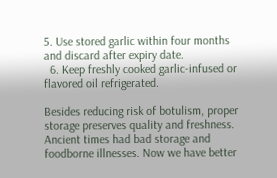5. Use stored garlic within four months and discard after expiry date.
  6. Keep freshly cooked garlic-infused or flavored oil refrigerated.

Besides reducing risk of botulism, proper storage preserves quality and freshness. Ancient times had bad storage and foodborne illnesses. Now we have better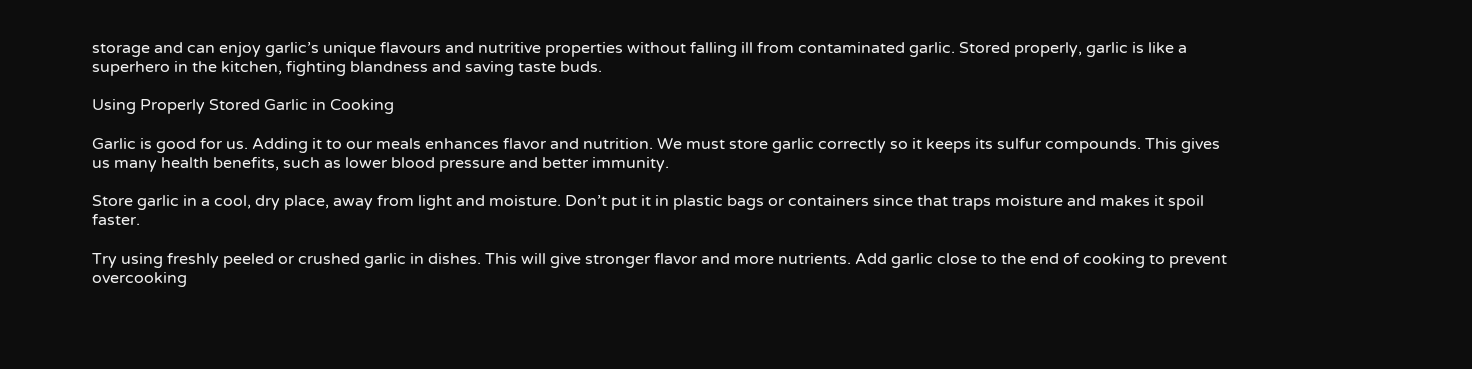storage and can enjoy garlic’s unique flavours and nutritive properties without falling ill from contaminated garlic. Stored properly, garlic is like a superhero in the kitchen, fighting blandness and saving taste buds.

Using Properly Stored Garlic in Cooking

Garlic is good for us. Adding it to our meals enhances flavor and nutrition. We must store garlic correctly so it keeps its sulfur compounds. This gives us many health benefits, such as lower blood pressure and better immunity.

Store garlic in a cool, dry place, away from light and moisture. Don’t put it in plastic bags or containers since that traps moisture and makes it spoil faster.

Try using freshly peeled or crushed garlic in dishes. This will give stronger flavor and more nutrients. Add garlic close to the end of cooking to prevent overcooking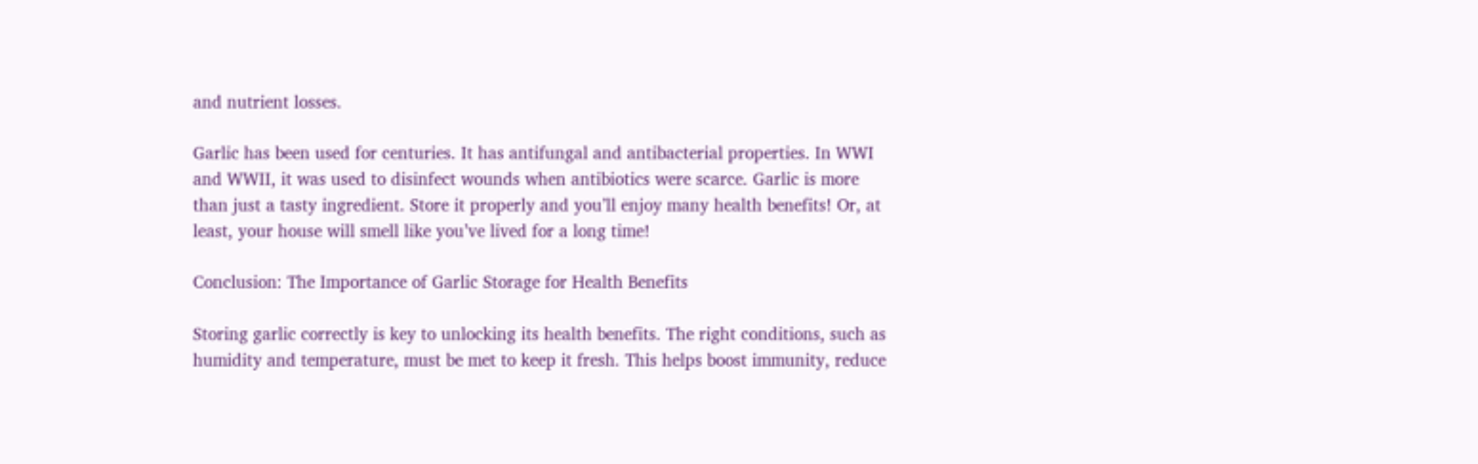and nutrient losses.

Garlic has been used for centuries. It has antifungal and antibacterial properties. In WWI and WWII, it was used to disinfect wounds when antibiotics were scarce. Garlic is more than just a tasty ingredient. Store it properly and you’ll enjoy many health benefits! Or, at least, your house will smell like you’ve lived for a long time!

Conclusion: The Importance of Garlic Storage for Health Benefits

Storing garlic correctly is key to unlocking its health benefits. The right conditions, such as humidity and temperature, must be met to keep it fresh. This helps boost immunity, reduce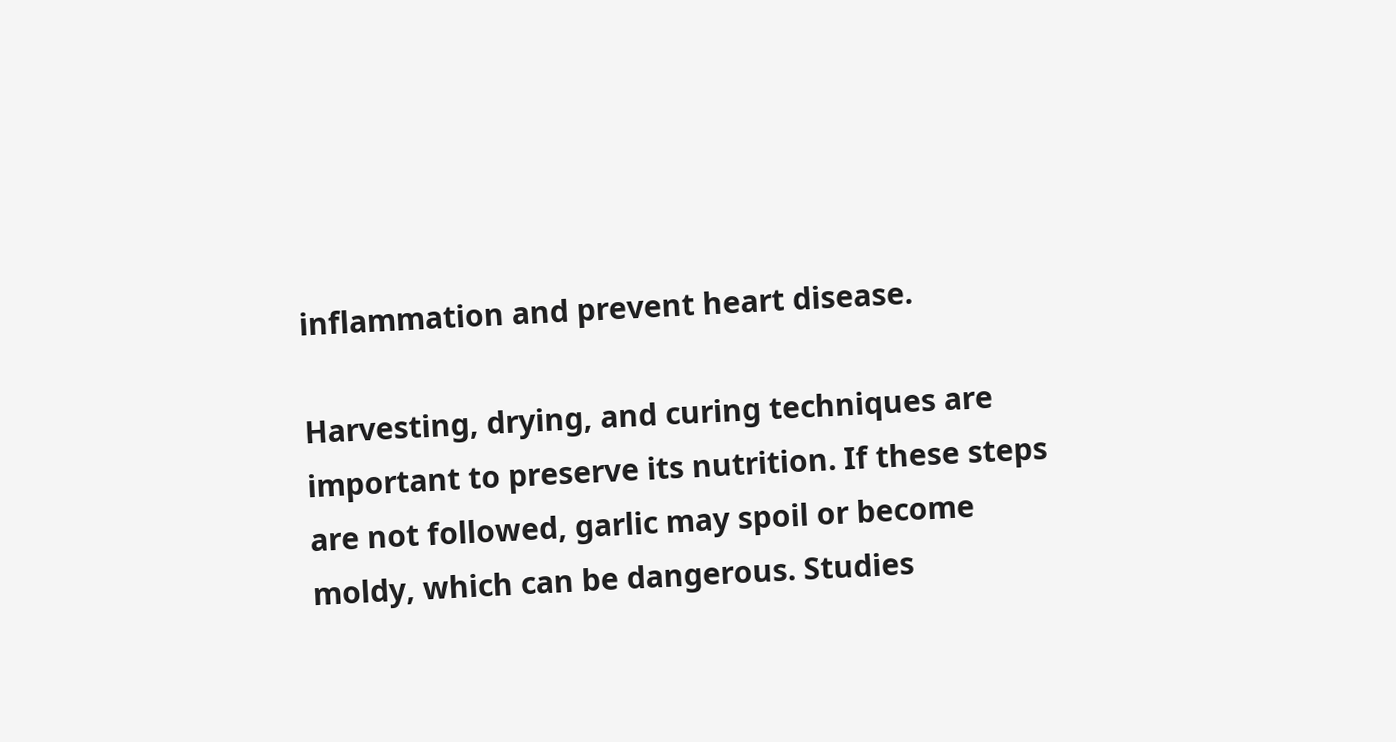inflammation and prevent heart disease.

Harvesting, drying, and curing techniques are important to preserve its nutrition. If these steps are not followed, garlic may spoil or become moldy, which can be dangerous. Studies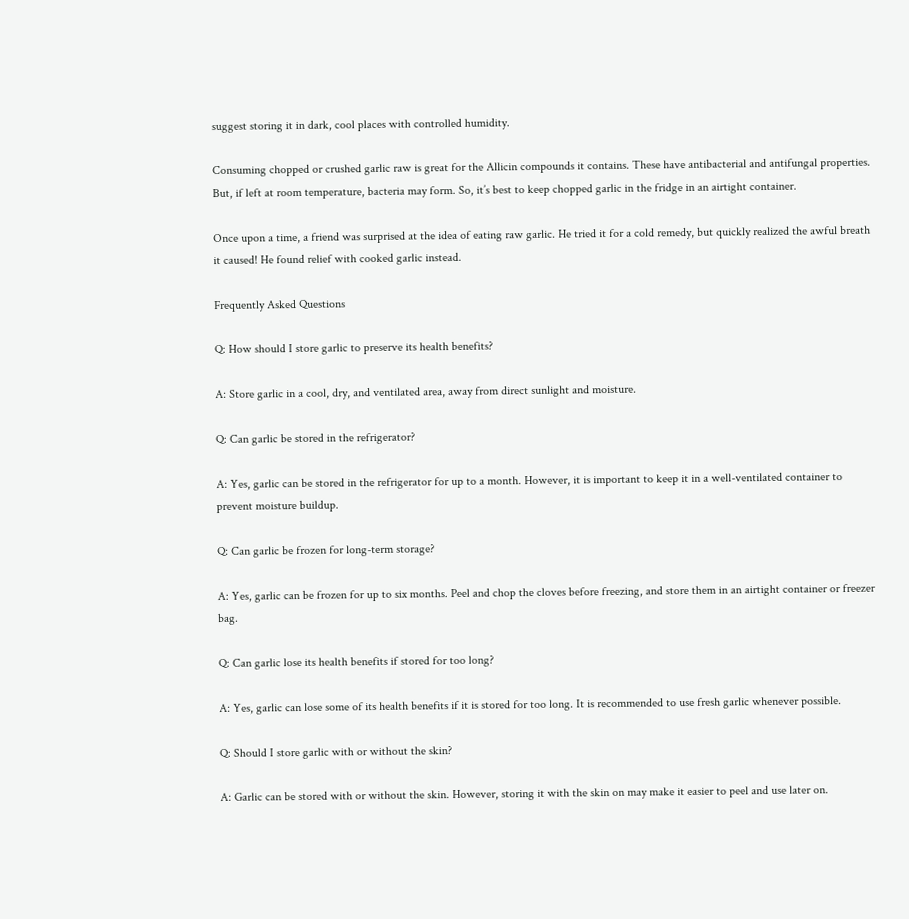suggest storing it in dark, cool places with controlled humidity.

Consuming chopped or crushed garlic raw is great for the Allicin compounds it contains. These have antibacterial and antifungal properties. But, if left at room temperature, bacteria may form. So, it’s best to keep chopped garlic in the fridge in an airtight container.

Once upon a time, a friend was surprised at the idea of eating raw garlic. He tried it for a cold remedy, but quickly realized the awful breath it caused! He found relief with cooked garlic instead.

Frequently Asked Questions

Q: How should I store garlic to preserve its health benefits?

A: Store garlic in a cool, dry, and ventilated area, away from direct sunlight and moisture.

Q: Can garlic be stored in the refrigerator?

A: Yes, garlic can be stored in the refrigerator for up to a month. However, it is important to keep it in a well-ventilated container to prevent moisture buildup.

Q: Can garlic be frozen for long-term storage?

A: Yes, garlic can be frozen for up to six months. Peel and chop the cloves before freezing, and store them in an airtight container or freezer bag.

Q: Can garlic lose its health benefits if stored for too long?

A: Yes, garlic can lose some of its health benefits if it is stored for too long. It is recommended to use fresh garlic whenever possible.

Q: Should I store garlic with or without the skin?

A: Garlic can be stored with or without the skin. However, storing it with the skin on may make it easier to peel and use later on.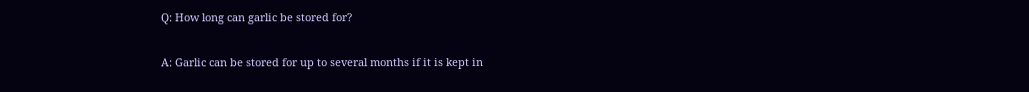Q: How long can garlic be stored for?

A: Garlic can be stored for up to several months if it is kept in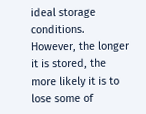ideal storage conditions. However, the longer it is stored, the more likely it is to lose some of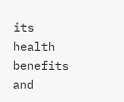its health benefits and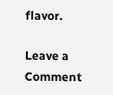flavor.

Leave a Comment